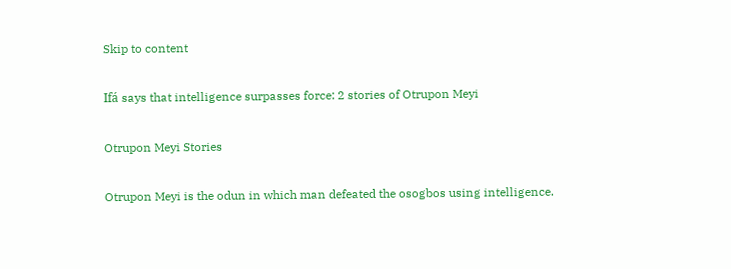Skip to content

Ifá says that intelligence surpasses force: 2 stories of Otrupon Meyi

Otrupon Meyi Stories

Otrupon Meyi is the odun in which man defeated the osogbos using intelligence.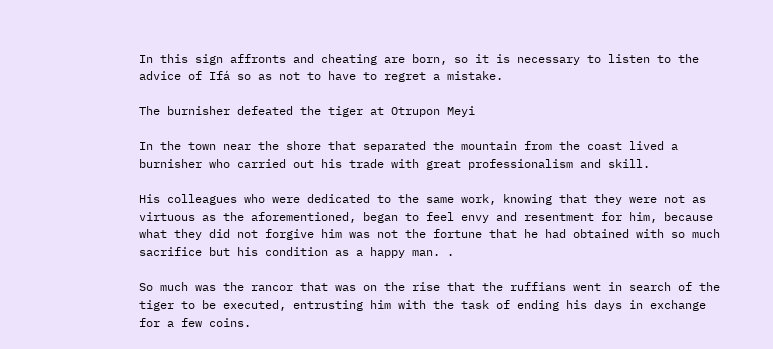In this sign affronts and cheating are born, so it is necessary to listen to the advice of Ifá so as not to have to regret a mistake.

The burnisher defeated the tiger at Otrupon Meyi

In the town near the shore that separated the mountain from the coast lived a burnisher who carried out his trade with great professionalism and skill.

His colleagues who were dedicated to the same work, knowing that they were not as virtuous as the aforementioned, began to feel envy and resentment for him, because what they did not forgive him was not the fortune that he had obtained with so much sacrifice but his condition as a happy man. .

So much was the rancor that was on the rise that the ruffians went in search of the tiger to be executed, entrusting him with the task of ending his days in exchange for a few coins.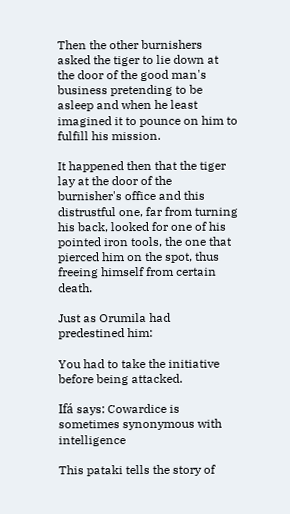Then the other burnishers asked the tiger to lie down at the door of the good man's business pretending to be asleep and when he least imagined it to pounce on him to fulfill his mission.

It happened then that the tiger lay at the door of the burnisher's office and this distrustful one, far from turning his back, looked for one of his pointed iron tools, the one that pierced him on the spot, thus freeing himself from certain death.

Just as Orumila had predestined him:

You had to take the initiative before being attacked.

Ifá says: Cowardice is sometimes synonymous with intelligence

This pataki tells the story of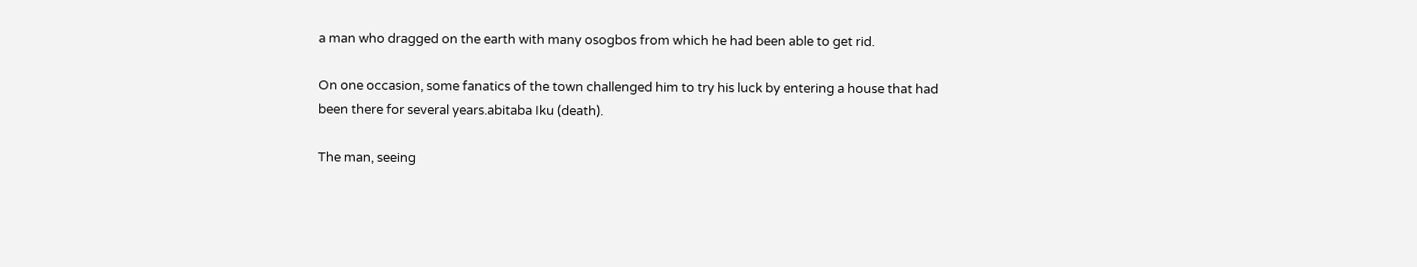a man who dragged on the earth with many osogbos from which he had been able to get rid.

On one occasion, some fanatics of the town challenged him to try his luck by entering a house that had been there for several years.abitaba Iku (death).

The man, seeing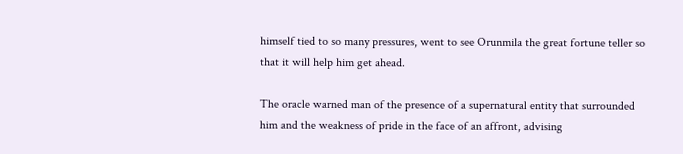himself tied to so many pressures, went to see Orunmila the great fortune teller so that it will help him get ahead.

The oracle warned man of the presence of a supernatural entity that surrounded him and the weakness of pride in the face of an affront, advising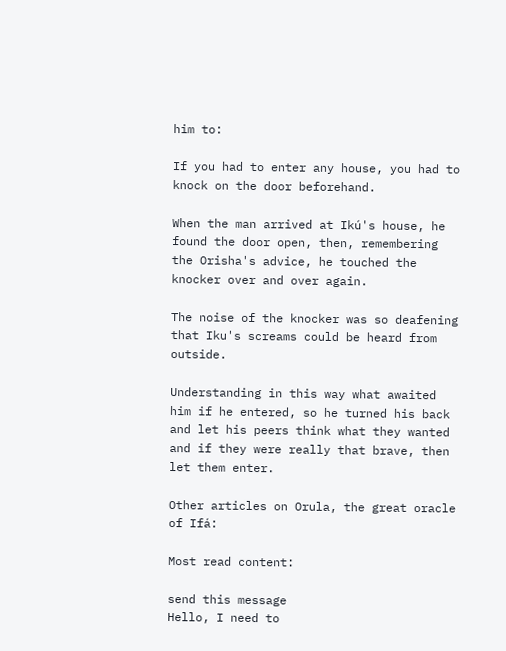him to:

If you had to enter any house, you had to knock on the door beforehand.

When the man arrived at Ikú's house, he found the door open, then, remembering the Orisha's advice, he touched the knocker over and over again.

The noise of the knocker was so deafening that Iku's screams could be heard from outside.

Understanding in this way what awaited him if he entered, so he turned his back and let his peers think what they wanted and if they were really that brave, then let them enter.

Other articles on Orula, the great oracle of Ifá:

Most read content:

send this message
Hello, I need to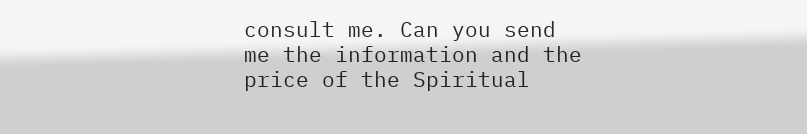consult me. Can you send me the information and the price of the Spiritual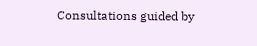Consultations guided by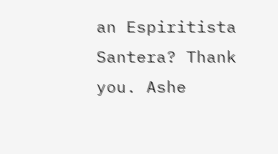an Espiritista Santera? Thank you. Ashe